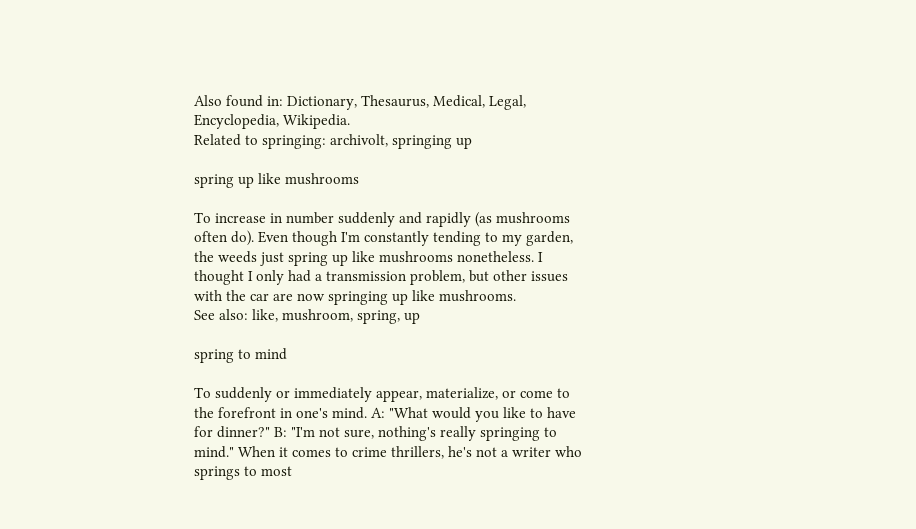Also found in: Dictionary, Thesaurus, Medical, Legal, Encyclopedia, Wikipedia.
Related to springing: archivolt, springing up

spring up like mushrooms

To increase in number suddenly and rapidly (as mushrooms often do). Even though I'm constantly tending to my garden, the weeds just spring up like mushrooms nonetheless. I thought I only had a transmission problem, but other issues with the car are now springing up like mushrooms.
See also: like, mushroom, spring, up

spring to mind

To suddenly or immediately appear, materialize, or come to the forefront in one's mind. A: "What would you like to have for dinner?" B: "I'm not sure, nothing's really springing to mind." When it comes to crime thrillers, he's not a writer who springs to most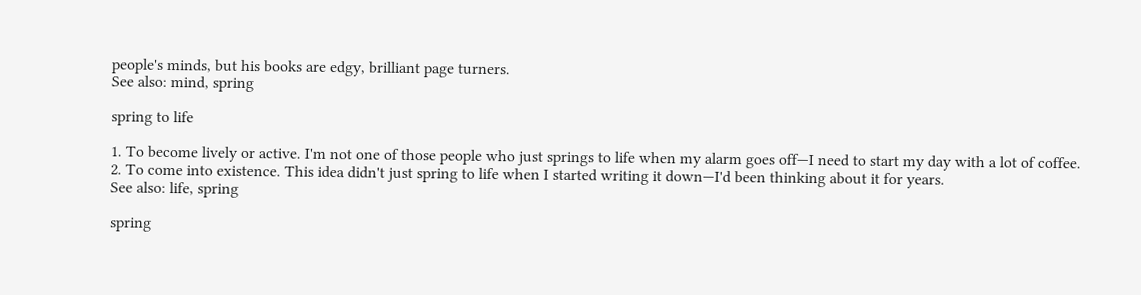people's minds, but his books are edgy, brilliant page turners.
See also: mind, spring

spring to life

1. To become lively or active. I'm not one of those people who just springs to life when my alarm goes off—I need to start my day with a lot of coffee.
2. To come into existence. This idea didn't just spring to life when I started writing it down—I'd been thinking about it for years.
See also: life, spring

spring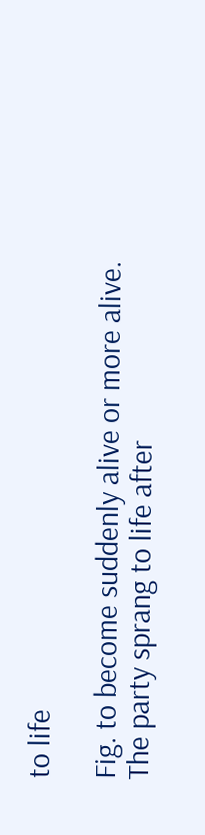to life

Fig. to become suddenly alive or more alive. The party sprang to life after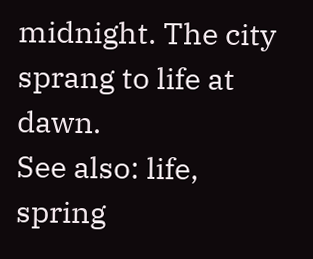midnight. The city sprang to life at dawn.
See also: life, spring